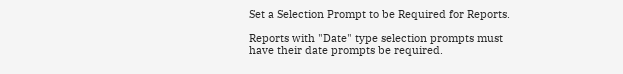Set a Selection Prompt to be Required for Reports.

Reports with "Date" type selection prompts must have their date prompts be required.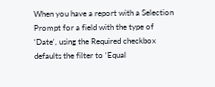When you have a report with a Selection Prompt for a field with the type of ‘Date‘, using the Required checkbox defaults the filter to ‘Equal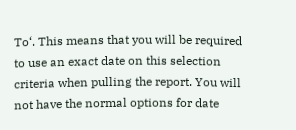To‘. This means that you will be required to use an exact date on this selection criteria when pulling the report. You will not have the normal options for date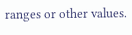ranges or other values.